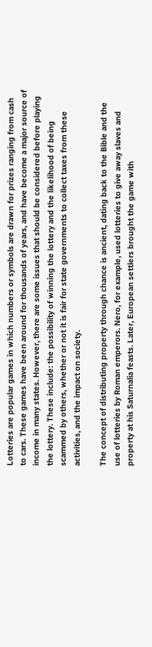Lotteries are popular games in which numbers or symbols are drawn for prizes ranging from cash to cars. These games have been around for thousands of years, and have become a major source of income in many states. However, there are some issues that should be considered before playing the lottery. These include: the possibility of winning the lottery and the likelihood of being scammed by others, whether or not it is fair for state governments to collect taxes from these activities, and the impact on society.

The concept of distributing property through chance is ancient, dating back to the Bible and the use of lotteries by Roman emperors. Nero, for example, used lotteries to give away slaves and property at his Saturnalia feasts. Later, European settlers brought the game with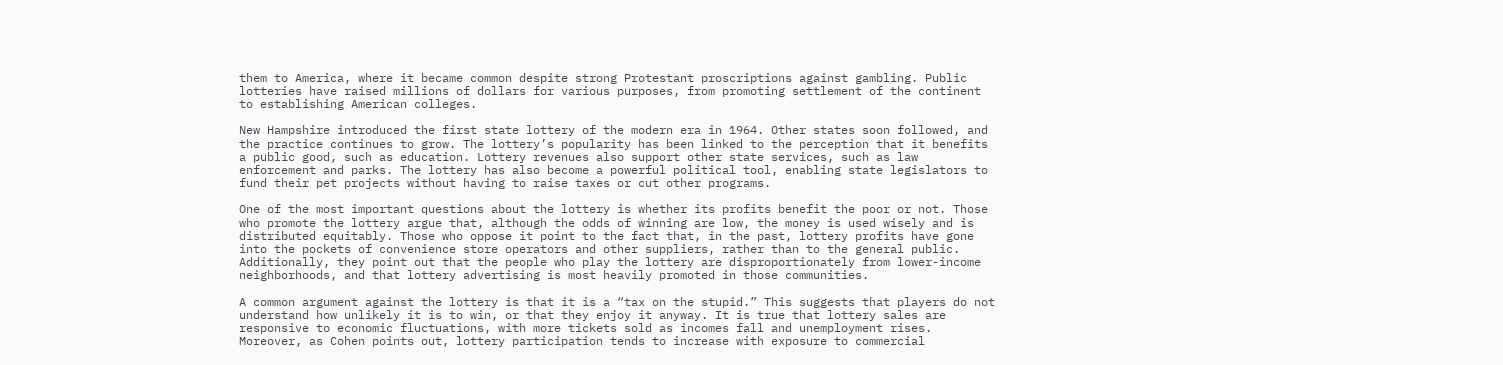them to America, where it became common despite strong Protestant proscriptions against gambling. Public lotteries have raised millions of dollars for various purposes, from promoting settlement of the continent to establishing American colleges.

New Hampshire introduced the first state lottery of the modern era in 1964. Other states soon followed, and the practice continues to grow. The lottery’s popularity has been linked to the perception that it benefits a public good, such as education. Lottery revenues also support other state services, such as law enforcement and parks. The lottery has also become a powerful political tool, enabling state legislators to fund their pet projects without having to raise taxes or cut other programs.

One of the most important questions about the lottery is whether its profits benefit the poor or not. Those who promote the lottery argue that, although the odds of winning are low, the money is used wisely and is distributed equitably. Those who oppose it point to the fact that, in the past, lottery profits have gone into the pockets of convenience store operators and other suppliers, rather than to the general public. Additionally, they point out that the people who play the lottery are disproportionately from lower-income neighborhoods, and that lottery advertising is most heavily promoted in those communities.

A common argument against the lottery is that it is a “tax on the stupid.” This suggests that players do not understand how unlikely it is to win, or that they enjoy it anyway. It is true that lottery sales are responsive to economic fluctuations, with more tickets sold as incomes fall and unemployment rises. Moreover, as Cohen points out, lottery participation tends to increase with exposure to commercial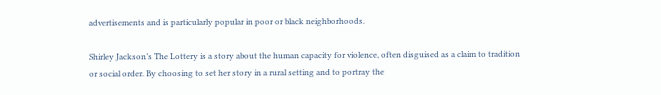advertisements and is particularly popular in poor or black neighborhoods.

Shirley Jackson’s The Lottery is a story about the human capacity for violence, often disguised as a claim to tradition or social order. By choosing to set her story in a rural setting and to portray the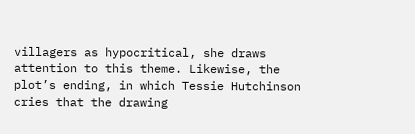villagers as hypocritical, she draws attention to this theme. Likewise, the plot’s ending, in which Tessie Hutchinson cries that the drawing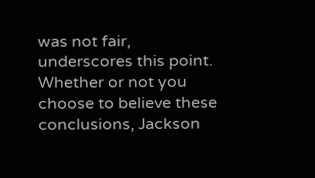was not fair, underscores this point. Whether or not you choose to believe these conclusions, Jackson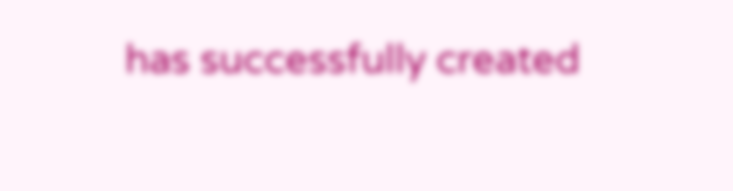has successfully created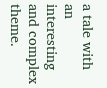a tale with an interesting and complex theme.